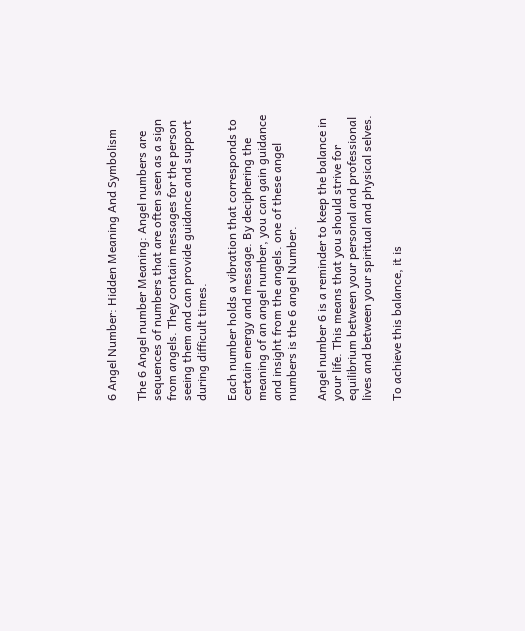6 Angel Number: Hidden Meaning And Symbolism

The 6 Angel number Meaning: Angel numbers are sequences of numbers that are often seen as a sign from angels. They contain messages for the person seeing them and can provide guidance and support during difficult times.

Each number holds a vibration that corresponds to certain energy and message. By deciphering the meaning of an angel number, you can gain guidance and insight from the angels. one of these angel numbers is the 6 angel Number.

Angel number 6 is a reminder to keep the balance in your life. This means that you should strive for equilibrium between your personal and professional lives and between your spiritual and physical selves.

To achieve this balance, it is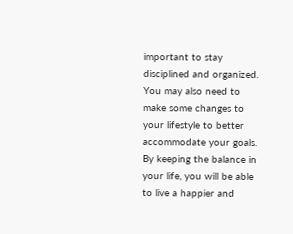important to stay disciplined and organized. You may also need to make some changes to your lifestyle to better accommodate your goals. By keeping the balance in your life, you will be able to live a happier and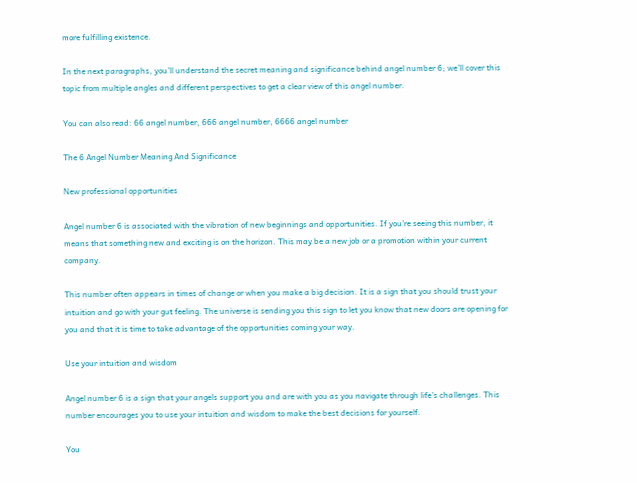more fulfilling existence.

In the next paragraphs, you’ll understand the secret meaning and significance behind angel number 6; we’ll cover this topic from multiple angles and different perspectives to get a clear view of this angel number.

You can also read: 66 angel number, 666 angel number, 6666 angel number

The 6 Angel Number Meaning And Significance

New professional opportunities

Angel number 6 is associated with the vibration of new beginnings and opportunities. If you’re seeing this number, it means that something new and exciting is on the horizon. This may be a new job or a promotion within your current company.

This number often appears in times of change or when you make a big decision. It is a sign that you should trust your intuition and go with your gut feeling. The universe is sending you this sign to let you know that new doors are opening for you and that it is time to take advantage of the opportunities coming your way.

Use your intuition and wisdom

Angel number 6 is a sign that your angels support you and are with you as you navigate through life’s challenges. This number encourages you to use your intuition and wisdom to make the best decisions for yourself.

You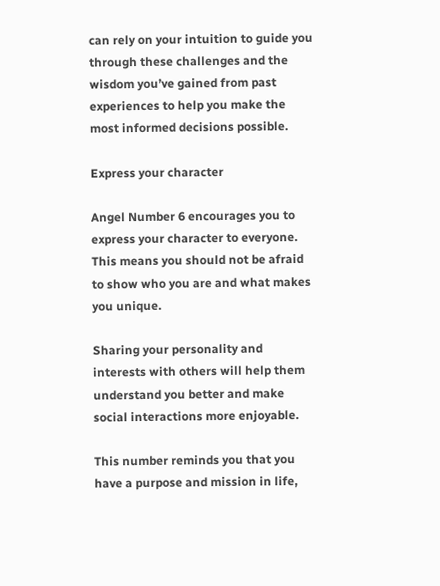can rely on your intuition to guide you through these challenges and the wisdom you’ve gained from past experiences to help you make the most informed decisions possible.

Express your character

Angel Number 6 encourages you to express your character to everyone. This means you should not be afraid to show who you are and what makes you unique.

Sharing your personality and interests with others will help them understand you better and make social interactions more enjoyable.

This number reminds you that you have a purpose and mission in life,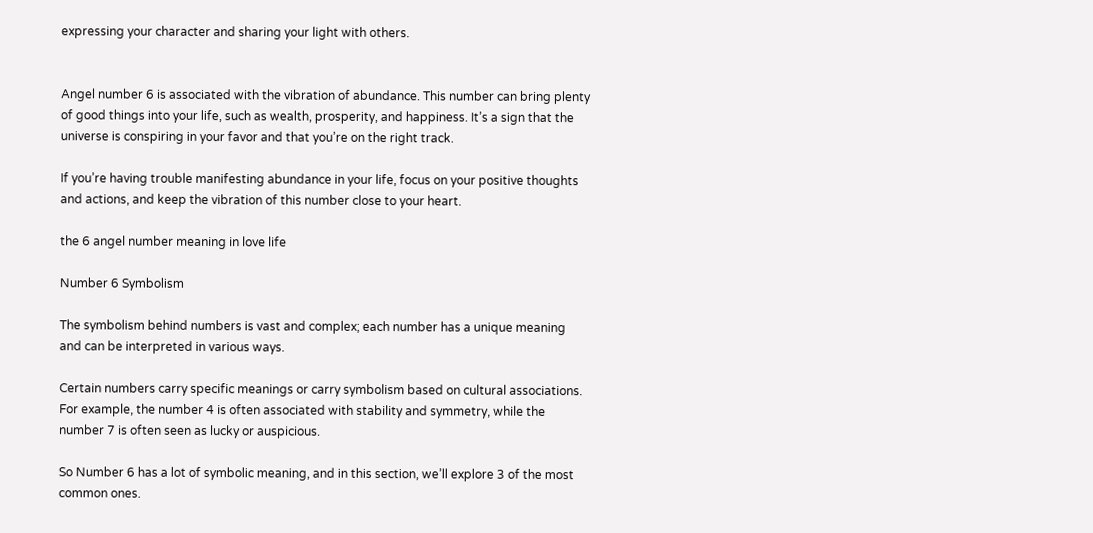expressing your character and sharing your light with others.


Angel number 6 is associated with the vibration of abundance. This number can bring plenty of good things into your life, such as wealth, prosperity, and happiness. It’s a sign that the universe is conspiring in your favor and that you’re on the right track.

If you’re having trouble manifesting abundance in your life, focus on your positive thoughts and actions, and keep the vibration of this number close to your heart.

the 6 angel number meaning in love life

Number 6 Symbolism

The symbolism behind numbers is vast and complex; each number has a unique meaning and can be interpreted in various ways.

Certain numbers carry specific meanings or carry symbolism based on cultural associations. For example, the number 4 is often associated with stability and symmetry, while the number 7 is often seen as lucky or auspicious.

So Number 6 has a lot of symbolic meaning, and in this section, we’ll explore 3 of the most common ones.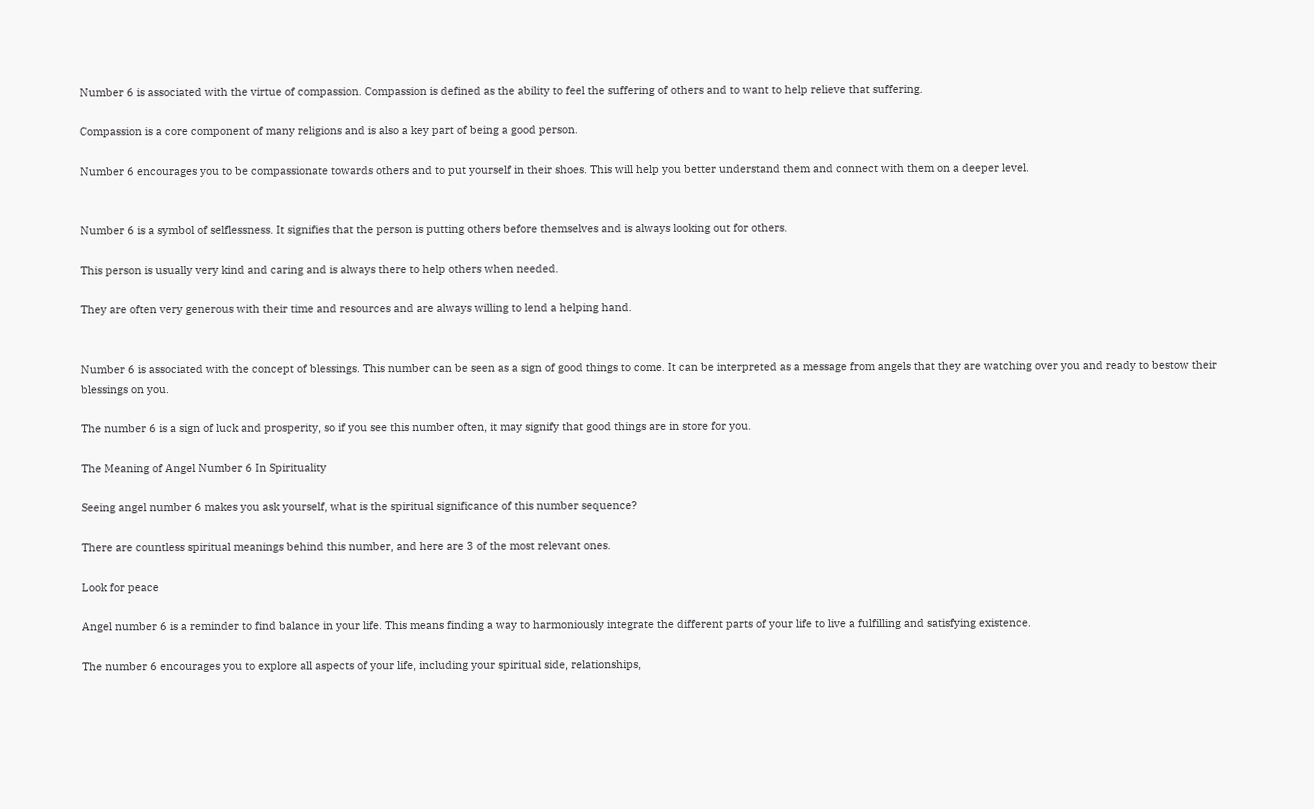Number 6 is associated with the virtue of compassion. Compassion is defined as the ability to feel the suffering of others and to want to help relieve that suffering.

Compassion is a core component of many religions and is also a key part of being a good person.

Number 6 encourages you to be compassionate towards others and to put yourself in their shoes. This will help you better understand them and connect with them on a deeper level.


Number 6 is a symbol of selflessness. It signifies that the person is putting others before themselves and is always looking out for others.

This person is usually very kind and caring and is always there to help others when needed.

They are often very generous with their time and resources and are always willing to lend a helping hand.


Number 6 is associated with the concept of blessings. This number can be seen as a sign of good things to come. It can be interpreted as a message from angels that they are watching over you and ready to bestow their blessings on you.

The number 6 is a sign of luck and prosperity, so if you see this number often, it may signify that good things are in store for you.

The Meaning of Angel Number 6 In Spirituality

Seeing angel number 6 makes you ask yourself, what is the spiritual significance of this number sequence?

There are countless spiritual meanings behind this number, and here are 3 of the most relevant ones.

Look for peace

Angel number 6 is a reminder to find balance in your life. This means finding a way to harmoniously integrate the different parts of your life to live a fulfilling and satisfying existence.

The number 6 encourages you to explore all aspects of your life, including your spiritual side, relationships,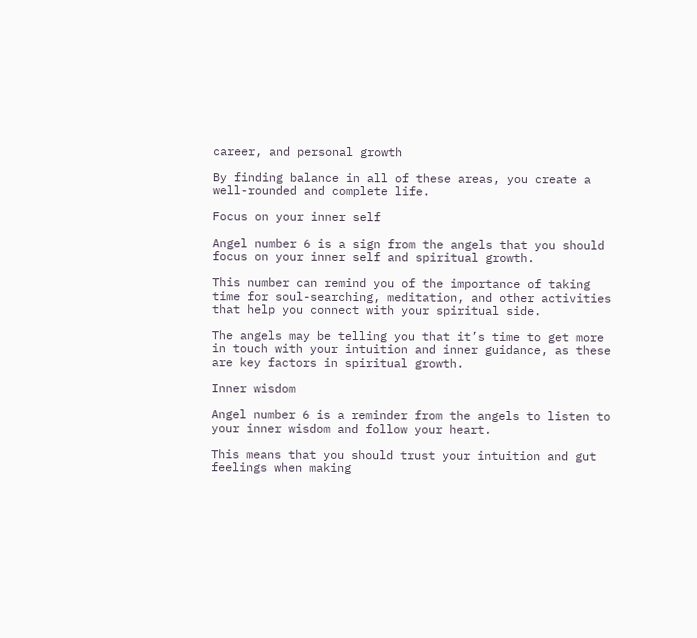career, and personal growth

By finding balance in all of these areas, you create a well-rounded and complete life.

Focus on your inner self

Angel number 6 is a sign from the angels that you should focus on your inner self and spiritual growth.

This number can remind you of the importance of taking time for soul-searching, meditation, and other activities that help you connect with your spiritual side.

The angels may be telling you that it’s time to get more in touch with your intuition and inner guidance, as these are key factors in spiritual growth.

Inner wisdom

Angel number 6 is a reminder from the angels to listen to your inner wisdom and follow your heart.

This means that you should trust your intuition and gut feelings when making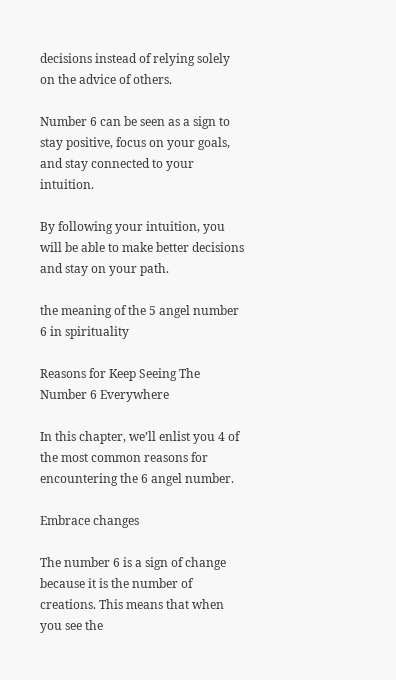decisions instead of relying solely on the advice of others.

Number 6 can be seen as a sign to stay positive, focus on your goals, and stay connected to your intuition.

By following your intuition, you will be able to make better decisions and stay on your path.

the meaning of the 5 angel number 6 in spirituality

Reasons for Keep Seeing The Number 6 Everywhere

In this chapter, we’ll enlist you 4 of the most common reasons for encountering the 6 angel number.

Embrace changes

The number 6 is a sign of change because it is the number of creations. This means that when you see the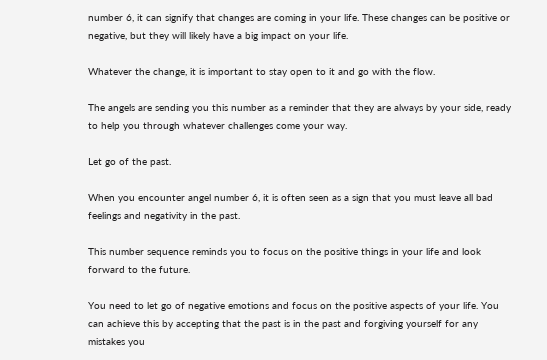number 6, it can signify that changes are coming in your life. These changes can be positive or negative, but they will likely have a big impact on your life.

Whatever the change, it is important to stay open to it and go with the flow.

The angels are sending you this number as a reminder that they are always by your side, ready to help you through whatever challenges come your way.

Let go of the past.

When you encounter angel number 6, it is often seen as a sign that you must leave all bad feelings and negativity in the past.

This number sequence reminds you to focus on the positive things in your life and look forward to the future.

You need to let go of negative emotions and focus on the positive aspects of your life. You can achieve this by accepting that the past is in the past and forgiving yourself for any mistakes you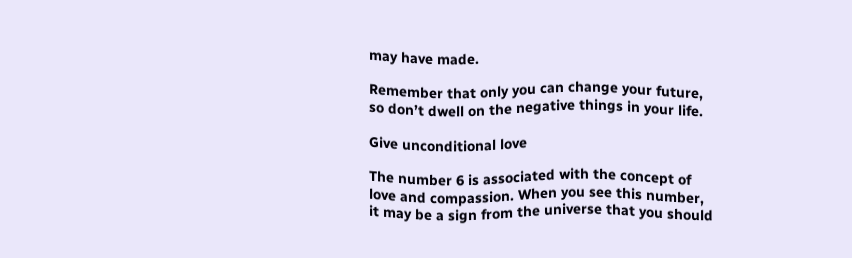may have made.

Remember that only you can change your future, so don’t dwell on the negative things in your life.

Give unconditional love

The number 6 is associated with the concept of love and compassion. When you see this number, it may be a sign from the universe that you should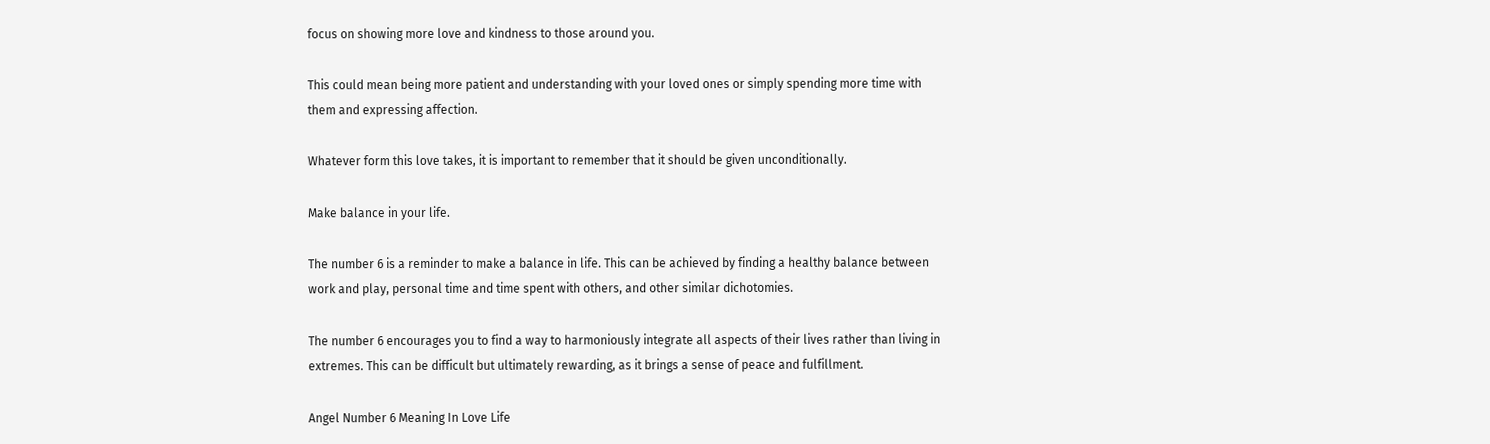focus on showing more love and kindness to those around you.

This could mean being more patient and understanding with your loved ones or simply spending more time with them and expressing affection.

Whatever form this love takes, it is important to remember that it should be given unconditionally.

Make balance in your life.

The number 6 is a reminder to make a balance in life. This can be achieved by finding a healthy balance between work and play, personal time and time spent with others, and other similar dichotomies.

The number 6 encourages you to find a way to harmoniously integrate all aspects of their lives rather than living in extremes. This can be difficult but ultimately rewarding, as it brings a sense of peace and fulfillment.

Angel Number 6 Meaning In Love Life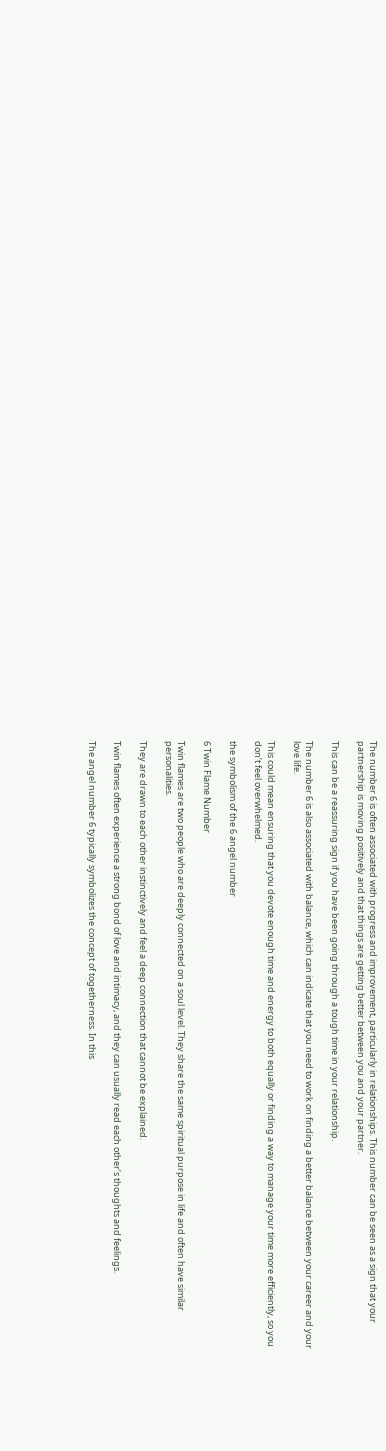The number 6 is often associated with progress and improvement, particularly in relationships. This number can be seen as a sign that your partnership is moving positively and that things are getting better between you and your partner.

This can be a reassuring sign if you have been going through a tough time in your relationship.

The number 6 is also associated with balance, which can indicate that you need to work on finding a better balance between your career and your love life.

This could mean ensuring that you devote enough time and energy to both equally or finding a way to manage your time more efficiently, so you don’t feel overwhelmed.

the symbolism of the 6 angel number

6 Twin Flame Number

Twin flames are two people who are deeply connected on a soul level. They share the same spiritual purpose in life and often have similar personalities.

They are drawn to each other instinctively and feel a deep connection that cannot be explained.

Twin flames often experience a strong bond of love and intimacy, and they can usually read each other’s thoughts and feelings.

The angel number 6 typically symbolizes the concept of togetherness. In this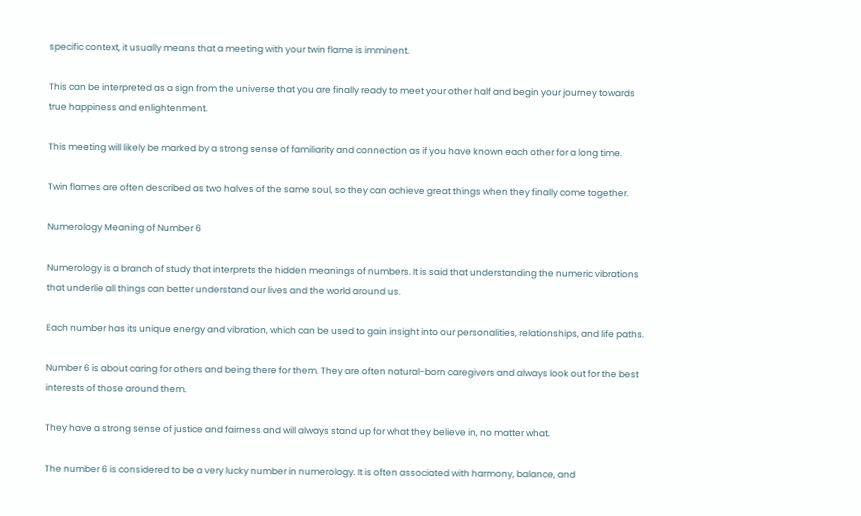specific context, it usually means that a meeting with your twin flame is imminent.

This can be interpreted as a sign from the universe that you are finally ready to meet your other half and begin your journey towards true happiness and enlightenment.

This meeting will likely be marked by a strong sense of familiarity and connection as if you have known each other for a long time.

Twin flames are often described as two halves of the same soul, so they can achieve great things when they finally come together.

Numerology Meaning of Number 6

Numerology is a branch of study that interprets the hidden meanings of numbers. It is said that understanding the numeric vibrations that underlie all things can better understand our lives and the world around us.

Each number has its unique energy and vibration, which can be used to gain insight into our personalities, relationships, and life paths.

Number 6 is about caring for others and being there for them. They are often natural-born caregivers and always look out for the best interests of those around them.

They have a strong sense of justice and fairness and will always stand up for what they believe in, no matter what.

The number 6 is considered to be a very lucky number in numerology. It is often associated with harmony, balance, and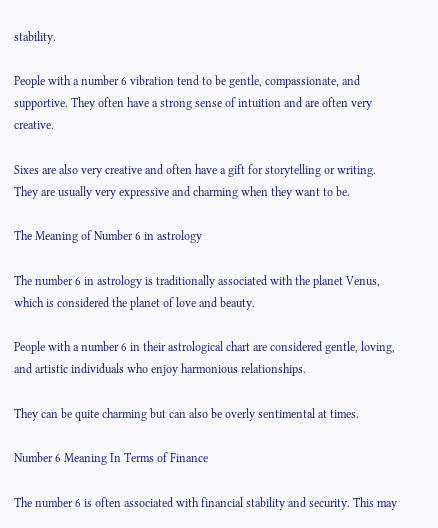stability.

People with a number 6 vibration tend to be gentle, compassionate, and supportive. They often have a strong sense of intuition and are often very creative.

Sixes are also very creative and often have a gift for storytelling or writing. They are usually very expressive and charming when they want to be.

The Meaning of Number 6 in astrology

The number 6 in astrology is traditionally associated with the planet Venus, which is considered the planet of love and beauty.

People with a number 6 in their astrological chart are considered gentle, loving, and artistic individuals who enjoy harmonious relationships.

They can be quite charming but can also be overly sentimental at times.

Number 6 Meaning In Terms of Finance

The number 6 is often associated with financial stability and security. This may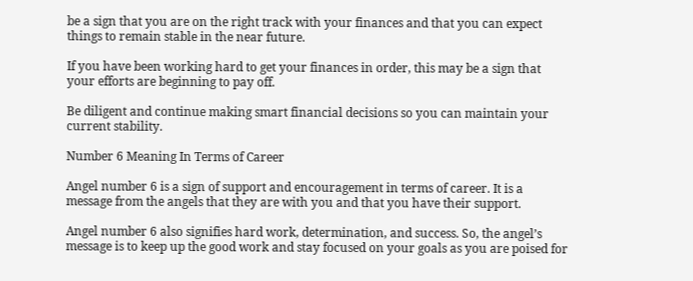be a sign that you are on the right track with your finances and that you can expect things to remain stable in the near future.

If you have been working hard to get your finances in order, this may be a sign that your efforts are beginning to pay off.

Be diligent and continue making smart financial decisions so you can maintain your current stability.

Number 6 Meaning In Terms of Career

Angel number 6 is a sign of support and encouragement in terms of career. It is a message from the angels that they are with you and that you have their support.

Angel number 6 also signifies hard work, determination, and success. So, the angel’s message is to keep up the good work and stay focused on your goals as you are poised for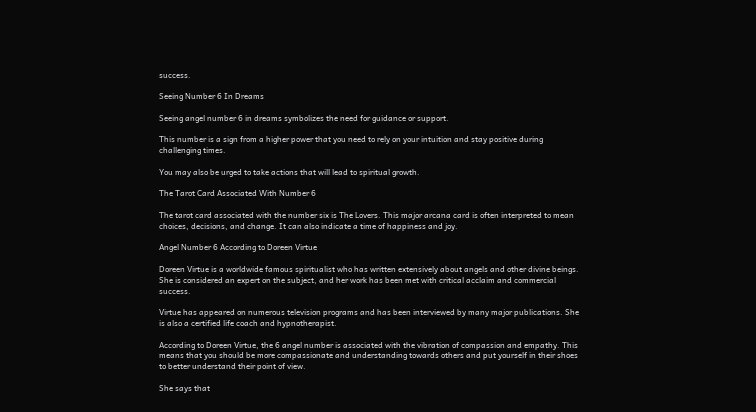success.

Seeing Number 6 In Dreams

Seeing angel number 6 in dreams symbolizes the need for guidance or support.

This number is a sign from a higher power that you need to rely on your intuition and stay positive during challenging times.

You may also be urged to take actions that will lead to spiritual growth.

The Tarot Card Associated With Number 6

The tarot card associated with the number six is The Lovers. This major arcana card is often interpreted to mean choices, decisions, and change. It can also indicate a time of happiness and joy.

Angel Number 6 According to Doreen Virtue

Doreen Virtue is a worldwide famous spiritualist who has written extensively about angels and other divine beings. She is considered an expert on the subject, and her work has been met with critical acclaim and commercial success.

Virtue has appeared on numerous television programs and has been interviewed by many major publications. She is also a certified life coach and hypnotherapist.

According to Doreen Virtue, the 6 angel number is associated with the vibration of compassion and empathy. This means that you should be more compassionate and understanding towards others and put yourself in their shoes to better understand their point of view.

She says that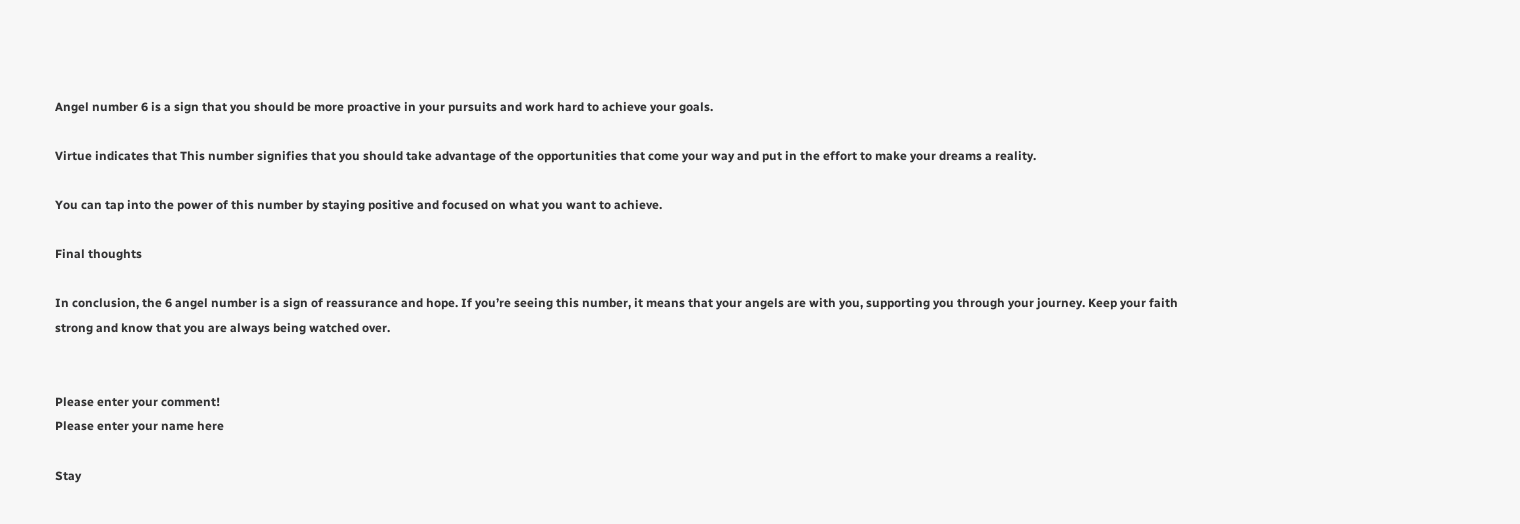Angel number 6 is a sign that you should be more proactive in your pursuits and work hard to achieve your goals.

Virtue indicates that This number signifies that you should take advantage of the opportunities that come your way and put in the effort to make your dreams a reality.

You can tap into the power of this number by staying positive and focused on what you want to achieve.

Final thoughts

In conclusion, the 6 angel number is a sign of reassurance and hope. If you’re seeing this number, it means that your angels are with you, supporting you through your journey. Keep your faith strong and know that you are always being watched over.


Please enter your comment!
Please enter your name here

Stay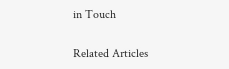in Touch


Related Articles